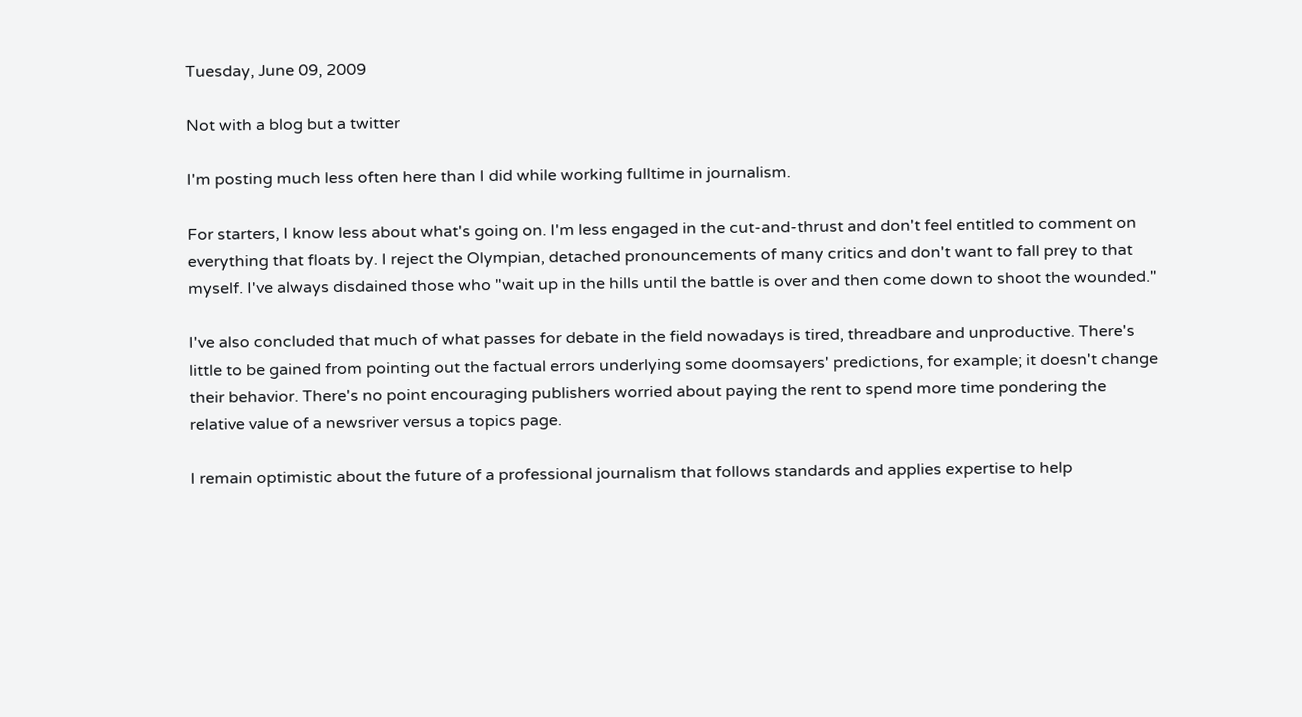Tuesday, June 09, 2009

Not with a blog but a twitter

I'm posting much less often here than I did while working fulltime in journalism.

For starters, I know less about what's going on. I'm less engaged in the cut-and-thrust and don't feel entitled to comment on everything that floats by. I reject the Olympian, detached pronouncements of many critics and don't want to fall prey to that myself. I've always disdained those who "wait up in the hills until the battle is over and then come down to shoot the wounded."

I've also concluded that much of what passes for debate in the field nowadays is tired, threadbare and unproductive. There's little to be gained from pointing out the factual errors underlying some doomsayers' predictions, for example; it doesn't change their behavior. There's no point encouraging publishers worried about paying the rent to spend more time pondering the relative value of a newsriver versus a topics page.

I remain optimistic about the future of a professional journalism that follows standards and applies expertise to help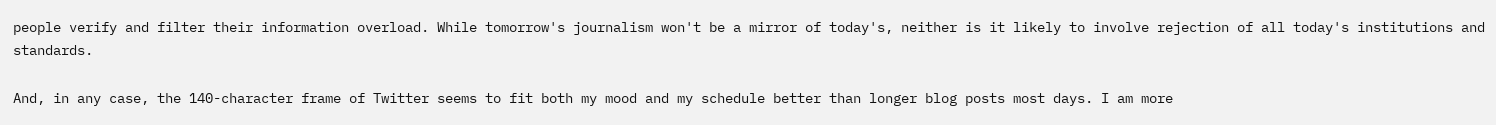people verify and filter their information overload. While tomorrow's journalism won't be a mirror of today's, neither is it likely to involve rejection of all today's institutions and standards.

And, in any case, the 140-character frame of Twitter seems to fit both my mood and my schedule better than longer blog posts most days. I am more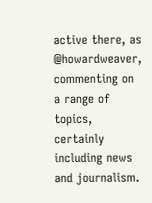active there, as @howardweaver, commenting on a range of topics, certainly including news and journalism.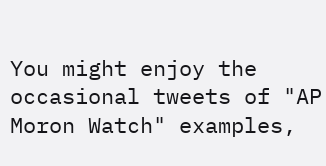You might enjoy the occasional tweets of "AP Moron Watch" examples,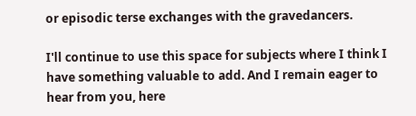or episodic terse exchanges with the gravedancers.

I'll continue to use this space for subjects where I think I have something valuable to add. And I remain eager to hear from you, here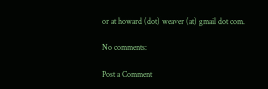or at howard (dot) weaver (at) gmail dot com.

No comments:

Post a Comment